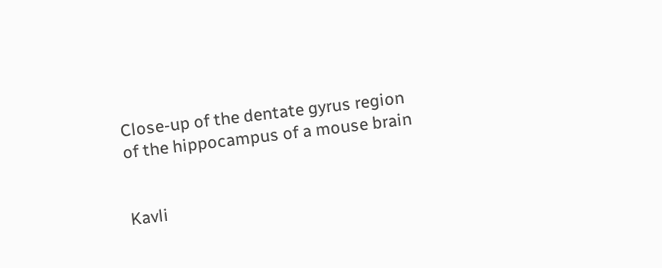Close-up of the dentate gyrus region of the hippocampus of a mouse brain


Kavli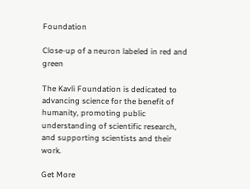Foundation

Close-up of a neuron labeled in red and green

The Kavli Foundation is dedicated to advancing science for the benefit of humanity, promoting public understanding of scientific research, and supporting scientists and their work.

Get More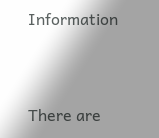Information


There are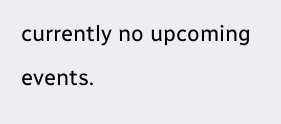currently no upcoming events.